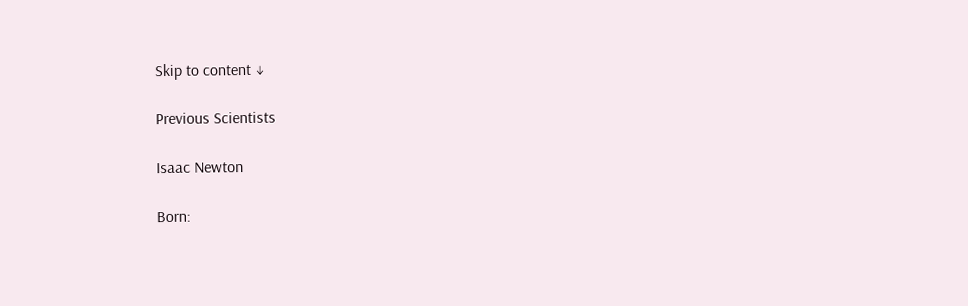Skip to content ↓

Previous Scientists

Isaac Newton

Born: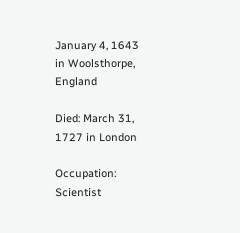January 4, 1643 in Woolsthorpe, England

Died: March 31, 1727 in London

Occupation: Scientist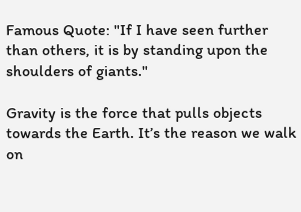Famous Quote: "If I have seen further than others, it is by standing upon the shoulders of giants."

Gravity is the force that pulls objects towards the Earth. It’s the reason we walk on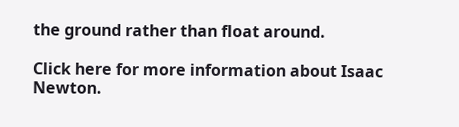the ground rather than float around.

Click here for more information about Isaac Newton.